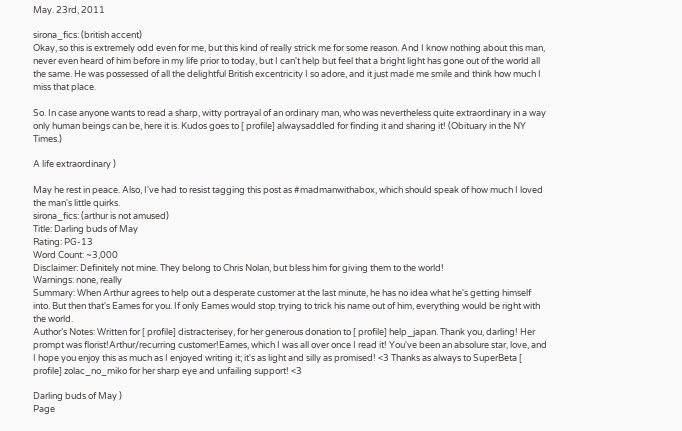May. 23rd, 2011

sirona_fics: (british accent)
Okay, so this is extremely odd even for me, but this kind of really strick me for some reason. And I know nothing about this man, never even heard of him before in my life prior to today, but I can't help but feel that a bright light has gone out of the world all the same. He was possessed of all the delightful British excentricity I so adore, and it just made me smile and think how much I miss that place.

So. In case anyone wants to read a sharp, witty portrayal of an ordinary man, who was nevertheless quite extraordinary in a way only human beings can be, here it is. Kudos goes to [ profile] alwaysaddled for finding it and sharing it! (Obituary in the NY Times.)

A life extraordinary )

May he rest in peace. Also, I've had to resist tagging this post as #madmanwithabox, which should speak of how much I loved the man's little quirks.
sirona_fics: (arthur is not amused)
Title: Darling buds of May
Rating: PG-13
Word Count: ~3,000
Disclaimer: Definitely not mine. They belong to Chris Nolan, but bless him for giving them to the world!
Warnings: none, really
Summary: When Arthur agrees to help out a desperate customer at the last minute, he has no idea what he's getting himself into. But then that's Eames for you. If only Eames would stop trying to trick his name out of him, everything would be right with the world.
Author’s Notes: Written for [ profile] distracterisey, for her generous donation to [ profile] help_japan. Thank you, darling! Her prompt was florist!Arthur/recurring customer!Eames, which I was all over once I read it! You've been an absolure star, love, and I hope you enjoy this as much as I enjoyed writing it; it's as light and silly as promised! <3 Thanks as always to SuperBeta [ profile] zolac_no_miko for her sharp eye and unfailing support! <3

Darling buds of May )
Page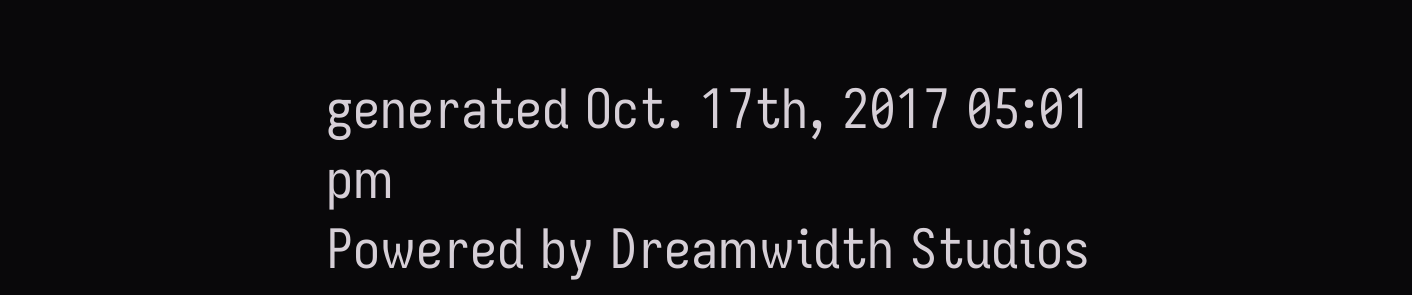generated Oct. 17th, 2017 05:01 pm
Powered by Dreamwidth Studios